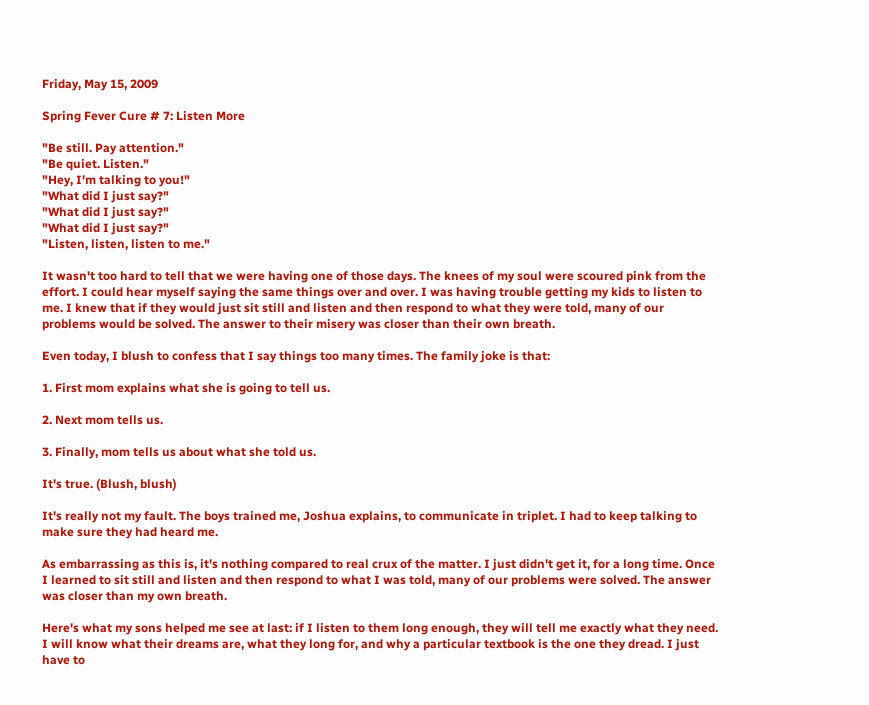Friday, May 15, 2009

Spring Fever Cure # 7: Listen More

"Be still. Pay attention."
"Be quiet. Listen."
"Hey, I'm talking to you!"
"What did I just say?"
"What did I just say?"
"What did I just say?"
"Listen, listen, listen to me."

It wasn't too hard to tell that we were having one of those days. The knees of my soul were scoured pink from the effort. I could hear myself saying the same things over and over. I was having trouble getting my kids to listen to me. I knew that if they would just sit still and listen and then respond to what they were told, many of our problems would be solved. The answer to their misery was closer than their own breath.

Even today, I blush to confess that I say things too many times. The family joke is that:

1. First mom explains what she is going to tell us.

2. Next mom tells us.

3. Finally, mom tells us about what she told us.

It's true. (Blush, blush)

It's really not my fault. The boys trained me, Joshua explains, to communicate in triplet. I had to keep talking to make sure they had heard me.

As embarrassing as this is, it's nothing compared to real crux of the matter. I just didn't get it, for a long time. Once I learned to sit still and listen and then respond to what I was told, many of our problems were solved. The answer was closer than my own breath.

Here's what my sons helped me see at last: if I listen to them long enough, they will tell me exactly what they need. I will know what their dreams are, what they long for, and why a particular textbook is the one they dread. I just have to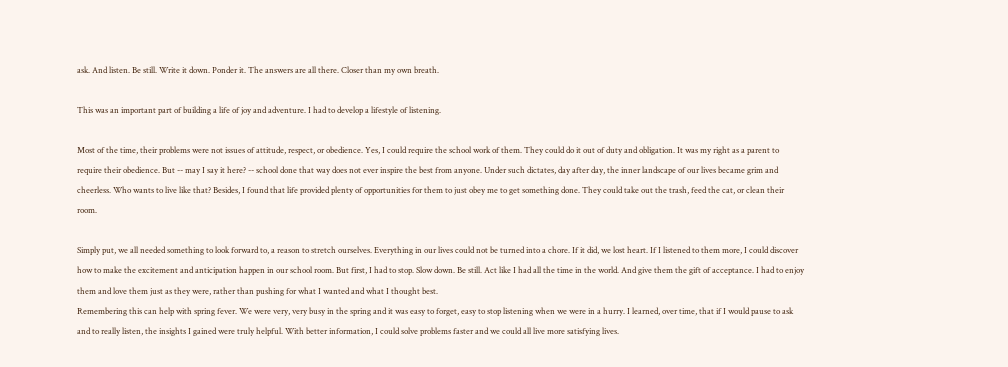ask. And listen. Be still. Write it down. Ponder it. The answers are all there. Closer than my own breath.

This was an important part of building a life of joy and adventure. I had to develop a lifestyle of listening.

Most of the time, their problems were not issues of attitude, respect, or obedience. Yes, I could require the school work of them. They could do it out of duty and obligation. It was my right as a parent to require their obedience. But -- may I say it here? -- school done that way does not ever inspire the best from anyone. Under such dictates, day after day, the inner landscape of our lives became grim and cheerless. Who wants to live like that? Besides, I found that life provided plenty of opportunities for them to just obey me to get something done. They could take out the trash, feed the cat, or clean their room.

Simply put, we all needed something to look forward to, a reason to stretch ourselves. Everything in our lives could not be turned into a chore. If it did, we lost heart. If I listened to them more, I could discover how to make the excitement and anticipation happen in our school room. But first, I had to stop. Slow down. Be still. Act like I had all the time in the world. And give them the gift of acceptance. I had to enjoy them and love them just as they were, rather than pushing for what I wanted and what I thought best.
Remembering this can help with spring fever. We were very, very busy in the spring and it was easy to forget, easy to stop listening when we were in a hurry. I learned, over time, that if I would pause to ask and to really listen, the insights I gained were truly helpful. With better information, I could solve problems faster and we could all live more satisfying lives.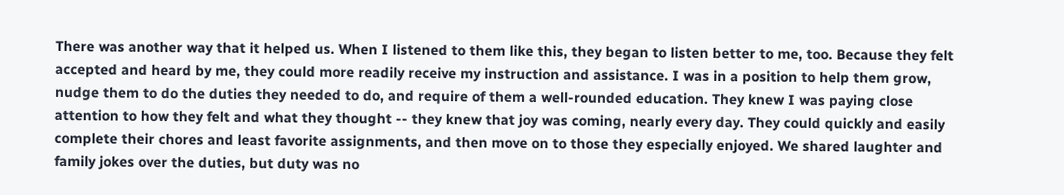There was another way that it helped us. When I listened to them like this, they began to listen better to me, too. Because they felt accepted and heard by me, they could more readily receive my instruction and assistance. I was in a position to help them grow, nudge them to do the duties they needed to do, and require of them a well-rounded education. They knew I was paying close attention to how they felt and what they thought -- they knew that joy was coming, nearly every day. They could quickly and easily complete their chores and least favorite assignments, and then move on to those they especially enjoyed. We shared laughter and family jokes over the duties, but duty was no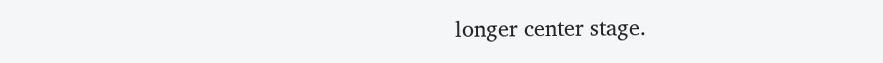longer center stage.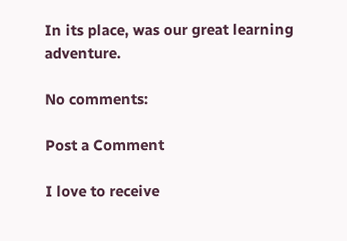In its place, was our great learning adventure.

No comments:

Post a Comment

I love to receive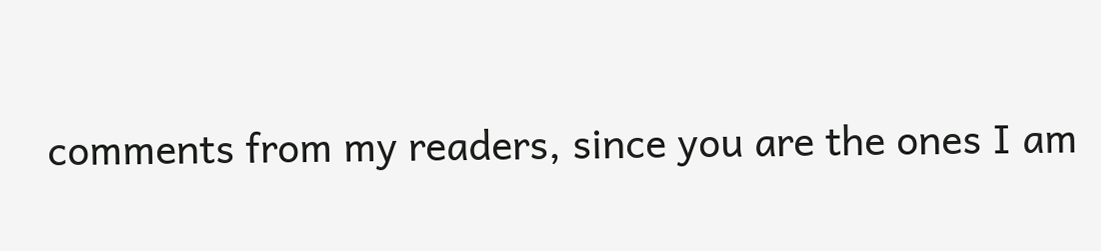comments from my readers, since you are the ones I am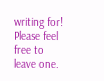writing for! Please feel free to leave one.